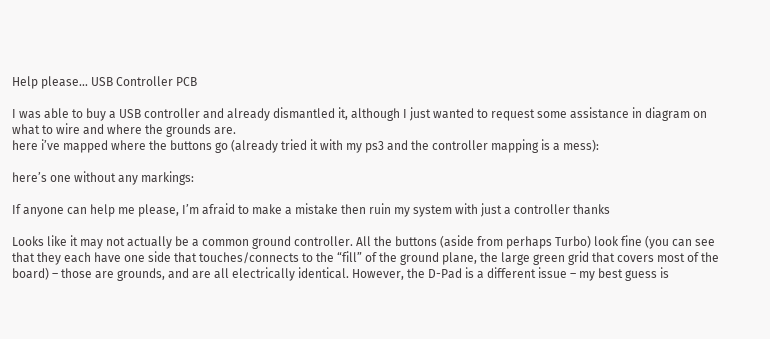Help please... USB Controller PCB

I was able to buy a USB controller and already dismantled it, although I just wanted to request some assistance in diagram on what to wire and where the grounds are.
here i’ve mapped where the buttons go (already tried it with my ps3 and the controller mapping is a mess):

here’s one without any markings:

If anyone can help me please, I’m afraid to make a mistake then ruin my system with just a controller thanks

Looks like it may not actually be a common ground controller. All the buttons (aside from perhaps Turbo) look fine (you can see that they each have one side that touches/connects to the “fill” of the ground plane, the large green grid that covers most of the board) – those are grounds, and are all electrically identical. However, the D-Pad is a different issue – my best guess is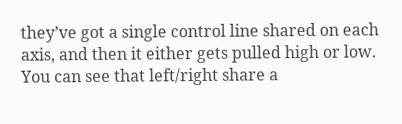they’ve got a single control line shared on each axis, and then it either gets pulled high or low. You can see that left/right share a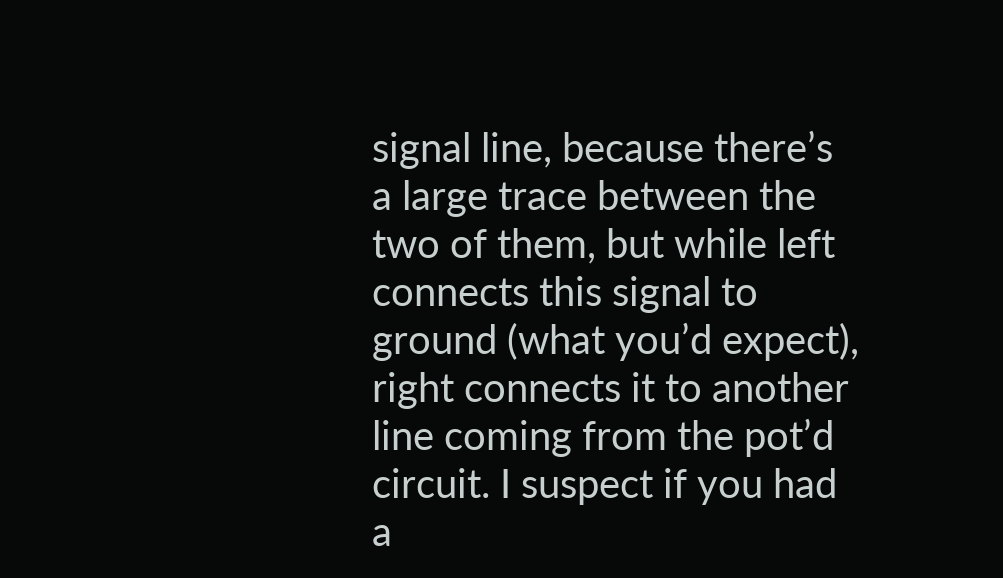signal line, because there’s a large trace between the two of them, but while left connects this signal to ground (what you’d expect), right connects it to another line coming from the pot’d circuit. I suspect if you had a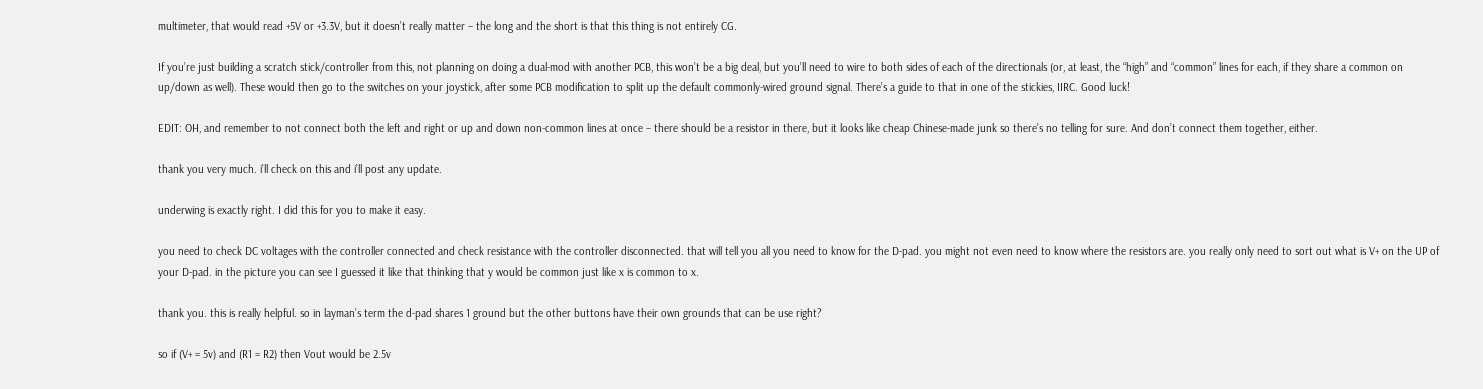multimeter, that would read +5V or +3.3V, but it doesn’t really matter – the long and the short is that this thing is not entirely CG.

If you’re just building a scratch stick/controller from this, not planning on doing a dual-mod with another PCB, this won’t be a big deal, but you’ll need to wire to both sides of each of the directionals (or, at least, the “high” and “common” lines for each, if they share a common on up/down as well). These would then go to the switches on your joystick, after some PCB modification to split up the default commonly-wired ground signal. There’s a guide to that in one of the stickies, IIRC. Good luck!

EDIT: OH, and remember to not connect both the left and right or up and down non-common lines at once – there should be a resistor in there, but it looks like cheap Chinese-made junk so there’s no telling for sure. And don’t connect them together, either.

thank you very much. i’ll check on this and i’ll post any update.

underwing is exactly right. I did this for you to make it easy.

you need to check DC voltages with the controller connected and check resistance with the controller disconnected. that will tell you all you need to know for the D-pad. you might not even need to know where the resistors are. you really only need to sort out what is V+ on the UP of your D-pad. in the picture you can see I guessed it like that thinking that y would be common just like x is common to x.

thank you. this is really helpful. so in layman’s term the d-pad shares 1 ground but the other buttons have their own grounds that can be use right?

so if (V+ = 5v) and (R1 = R2) then Vout would be 2.5v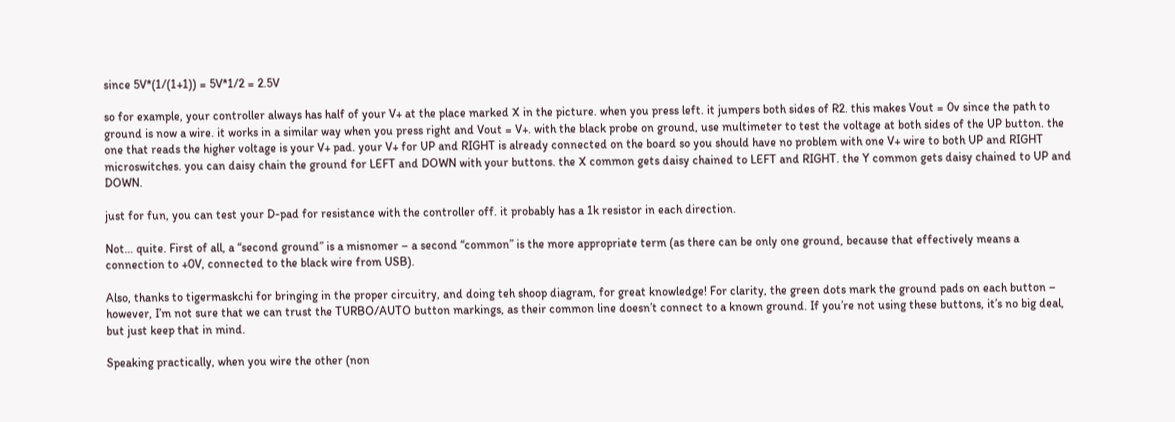since 5V*(1/(1+1)) = 5V*1/2 = 2.5V

so for example, your controller always has half of your V+ at the place marked X in the picture. when you press left. it jumpers both sides of R2. this makes Vout = 0v since the path to ground is now a wire. it works in a similar way when you press right and Vout = V+. with the black probe on ground, use multimeter to test the voltage at both sides of the UP button. the one that reads the higher voltage is your V+ pad. your V+ for UP and RIGHT is already connected on the board so you should have no problem with one V+ wire to both UP and RIGHT microswitches. you can daisy chain the ground for LEFT and DOWN with your buttons. the X common gets daisy chained to LEFT and RIGHT. the Y common gets daisy chained to UP and DOWN.

just for fun, you can test your D-pad for resistance with the controller off. it probably has a 1k resistor in each direction.

Not… quite. First of all, a “second ground” is a misnomer – a second “common” is the more appropriate term (as there can be only one ground, because that effectively means a connection to +0V, connected to the black wire from USB).

Also, thanks to tigermaskchi for bringing in the proper circuitry, and doing teh shoop diagram, for great knowledge! For clarity, the green dots mark the ground pads on each button – however, I’m not sure that we can trust the TURBO/AUTO button markings, as their common line doesn’t connect to a known ground. If you’re not using these buttons, it’s no big deal, but just keep that in mind.

Speaking practically, when you wire the other (non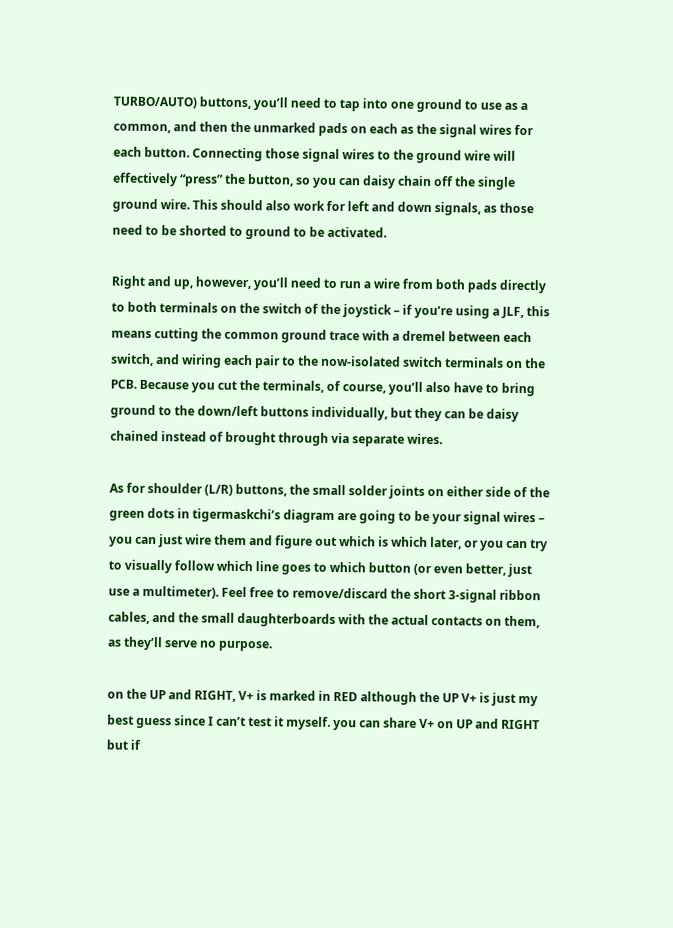TURBO/AUTO) buttons, you’ll need to tap into one ground to use as a common, and then the unmarked pads on each as the signal wires for each button. Connecting those signal wires to the ground wire will effectively “press” the button, so you can daisy chain off the single ground wire. This should also work for left and down signals, as those need to be shorted to ground to be activated.

Right and up, however, you’ll need to run a wire from both pads directly to both terminals on the switch of the joystick – if you’re using a JLF, this means cutting the common ground trace with a dremel between each switch, and wiring each pair to the now-isolated switch terminals on the PCB. Because you cut the terminals, of course, you’ll also have to bring ground to the down/left buttons individually, but they can be daisy chained instead of brought through via separate wires.

As for shoulder (L/R) buttons, the small solder joints on either side of the green dots in tigermaskchi’s diagram are going to be your signal wires – you can just wire them and figure out which is which later, or you can try to visually follow which line goes to which button (or even better, just use a multimeter). Feel free to remove/discard the short 3-signal ribbon cables, and the small daughterboards with the actual contacts on them, as they’ll serve no purpose.

on the UP and RIGHT, V+ is marked in RED although the UP V+ is just my best guess since I can’t test it myself. you can share V+ on UP and RIGHT but if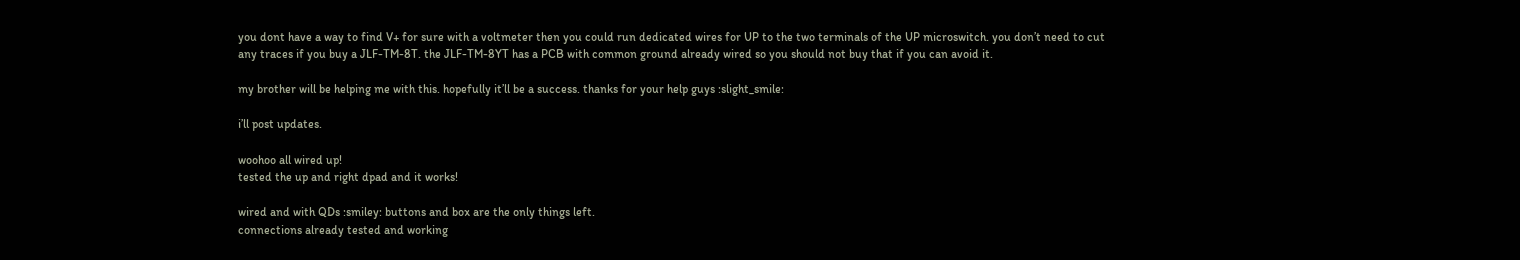you dont have a way to find V+ for sure with a voltmeter then you could run dedicated wires for UP to the two terminals of the UP microswitch. you don’t need to cut any traces if you buy a JLF-TM-8T. the JLF-TM-8YT has a PCB with common ground already wired so you should not buy that if you can avoid it.

my brother will be helping me with this. hopefully it’ll be a success. thanks for your help guys :slight_smile:

i’ll post updates.

woohoo all wired up!
tested the up and right dpad and it works!

wired and with QDs :smiley: buttons and box are the only things left.
connections already tested and working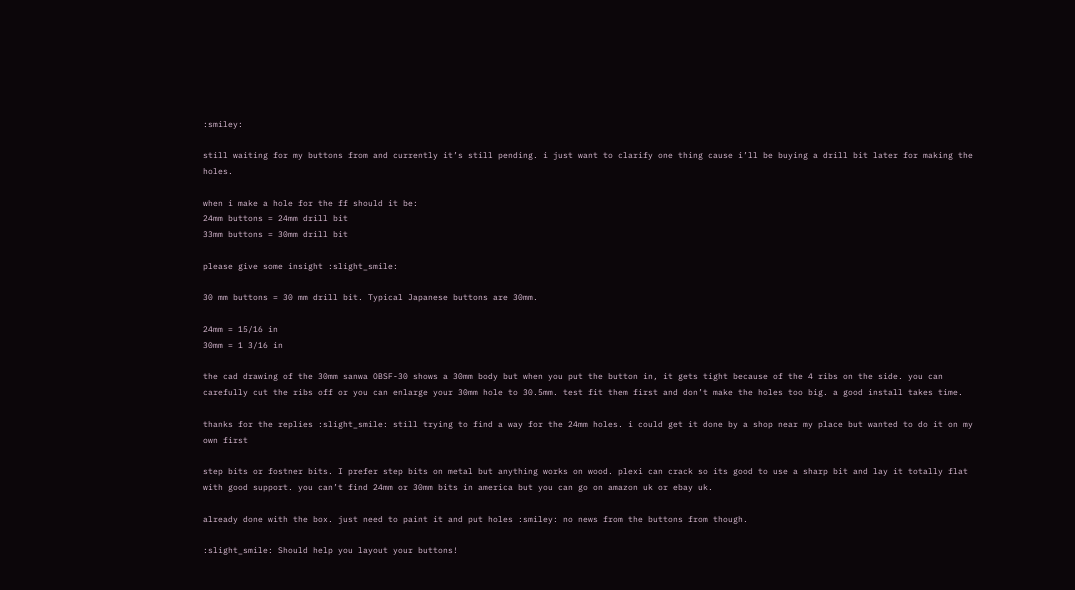:smiley:

still waiting for my buttons from and currently it’s still pending. i just want to clarify one thing cause i’ll be buying a drill bit later for making the holes.

when i make a hole for the ff should it be:
24mm buttons = 24mm drill bit
33mm buttons = 30mm drill bit

please give some insight :slight_smile:

30 mm buttons = 30 mm drill bit. Typical Japanese buttons are 30mm.

24mm = 15/16 in
30mm = 1 3/16 in

the cad drawing of the 30mm sanwa OBSF-30 shows a 30mm body but when you put the button in, it gets tight because of the 4 ribs on the side. you can carefully cut the ribs off or you can enlarge your 30mm hole to 30.5mm. test fit them first and don’t make the holes too big. a good install takes time.

thanks for the replies :slight_smile: still trying to find a way for the 24mm holes. i could get it done by a shop near my place but wanted to do it on my own first

step bits or fostner bits. I prefer step bits on metal but anything works on wood. plexi can crack so its good to use a sharp bit and lay it totally flat with good support. you can’t find 24mm or 30mm bits in america but you can go on amazon uk or ebay uk.

already done with the box. just need to paint it and put holes :smiley: no news from the buttons from though.

:slight_smile: Should help you layout your buttons!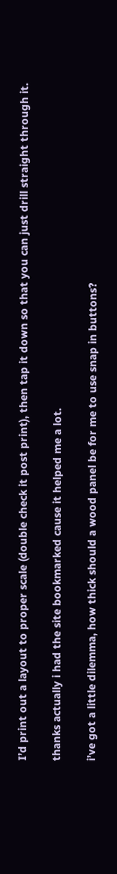I’d print out a layout to proper scale (double check it post print), then tap it down so that you can just drill straight through it.

thanks actually i had the site bookmarked cause it helped me a lot.

i’ve got a little dilemma, how thick should a wood panel be for me to use snap in buttons?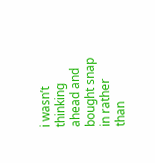i wasn’t thinking ahead and bought snap in rather than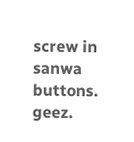screw in sanwa buttons. geez.